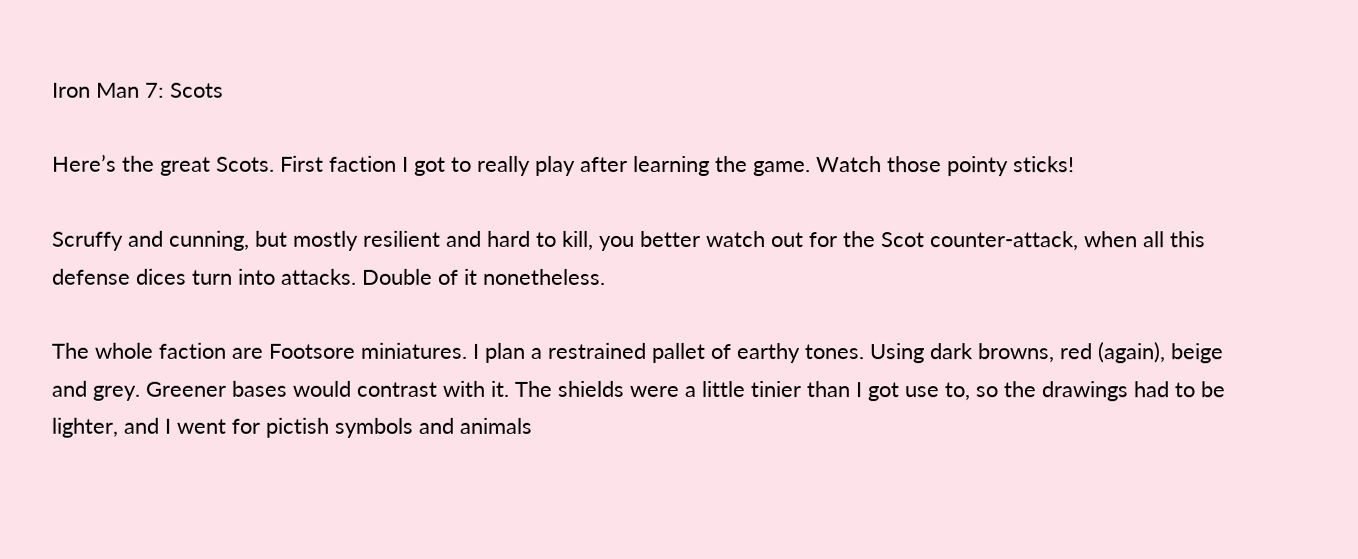Iron Man 7: Scots

Here’s the great Scots. First faction I got to really play after learning the game. Watch those pointy sticks!

Scruffy and cunning, but mostly resilient and hard to kill, you better watch out for the Scot counter-attack, when all this defense dices turn into attacks. Double of it nonetheless.

The whole faction are Footsore miniatures. I plan a restrained pallet of earthy tones. Using dark browns, red (again), beige and grey. Greener bases would contrast with it. The shields were a little tinier than I got use to, so the drawings had to be lighter, and I went for pictish symbols and animals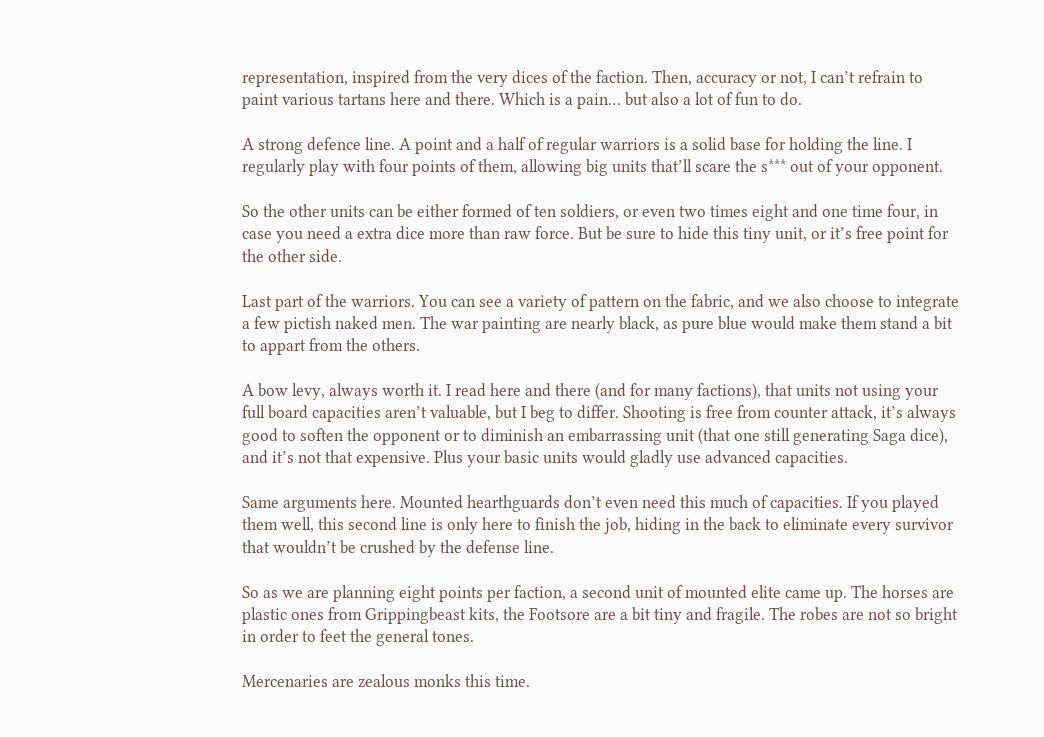representation, inspired from the very dices of the faction. Then, accuracy or not, I can’t refrain to paint various tartans here and there. Which is a pain… but also a lot of fun to do.

A strong defence line. A point and a half of regular warriors is a solid base for holding the line. I regularly play with four points of them, allowing big units that’ll scare the s*** out of your opponent.

So the other units can be either formed of ten soldiers, or even two times eight and one time four, in case you need a extra dice more than raw force. But be sure to hide this tiny unit, or it’s free point for the other side.

Last part of the warriors. You can see a variety of pattern on the fabric, and we also choose to integrate a few pictish naked men. The war painting are nearly black, as pure blue would make them stand a bit to appart from the others.

A bow levy, always worth it. I read here and there (and for many factions), that units not using your full board capacities aren’t valuable, but I beg to differ. Shooting is free from counter attack, it’s always good to soften the opponent or to diminish an embarrassing unit (that one still generating Saga dice), and it’s not that expensive. Plus your basic units would gladly use advanced capacities.

Same arguments here. Mounted hearthguards don’t even need this much of capacities. If you played them well, this second line is only here to finish the job, hiding in the back to eliminate every survivor that wouldn’t be crushed by the defense line.

So as we are planning eight points per faction, a second unit of mounted elite came up. The horses are plastic ones from Grippingbeast kits, the Footsore are a bit tiny and fragile. The robes are not so bright in order to feet the general tones.

Mercenaries are zealous monks this time.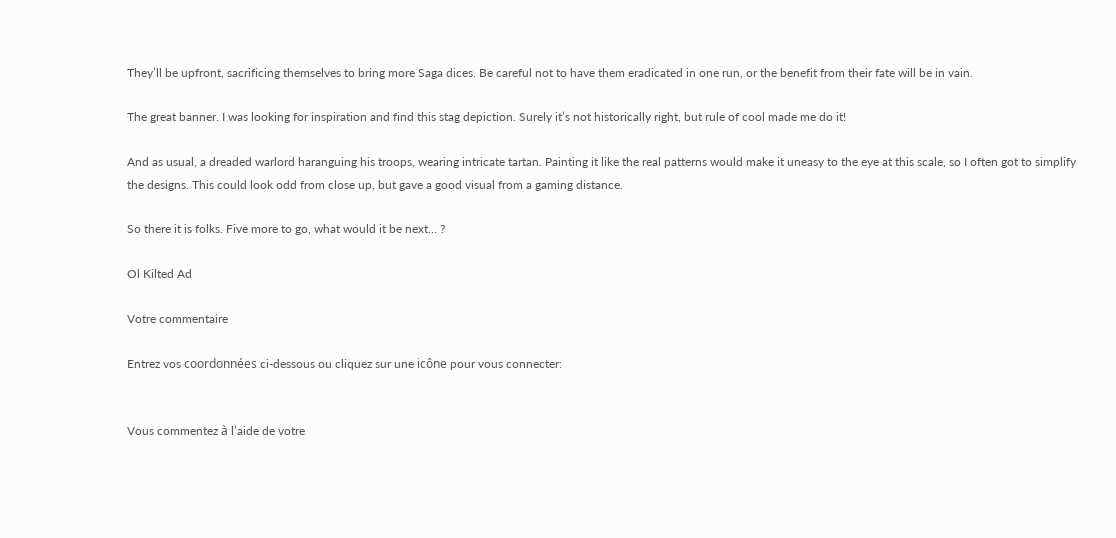They’ll be upfront, sacrificing themselves to bring more Saga dices. Be careful not to have them eradicated in one run, or the benefit from their fate will be in vain.

The great banner. I was looking for inspiration and find this stag depiction. Surely it’s not historically right, but rule of cool made me do it!

And as usual, a dreaded warlord haranguing his troops, wearing intricate tartan. Painting it like the real patterns would make it uneasy to the eye at this scale, so I often got to simplify the designs. This could look odd from close up, but gave a good visual from a gaming distance.

So there it is folks. Five more to go, what would it be next… ?

Ol Kilted Ad

Votre commentaire

Entrez vos coordonnées ci-dessous ou cliquez sur une icône pour vous connecter:


Vous commentez à l’aide de votre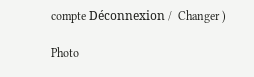compte Déconnexion /  Changer )

Photo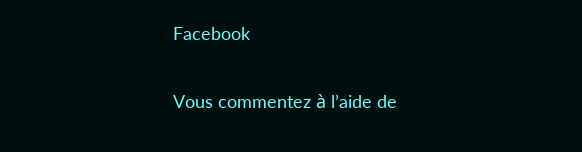Facebook

Vous commentez à l’aide de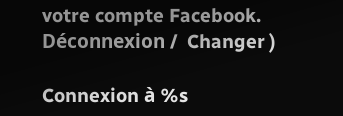votre compte Facebook. Déconnexion /  Changer )

Connexion à %s